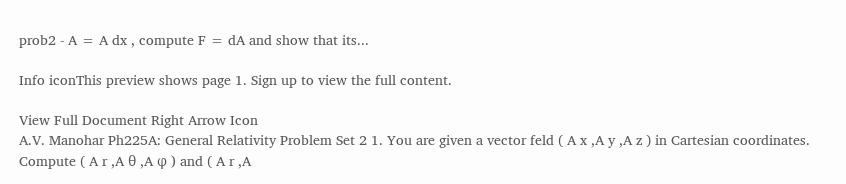prob2 - A = A dx , compute F = dA and show that its...

Info iconThis preview shows page 1. Sign up to view the full content.

View Full Document Right Arrow Icon
A.V. Manohar Ph225A: General Relativity Problem Set 2 1. You are given a vector feld ( A x ,A y ,A z ) in Cartesian coordinates. Compute ( A r ,A θ ,A φ ) and ( A r ,A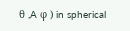θ ,A φ ) in spherical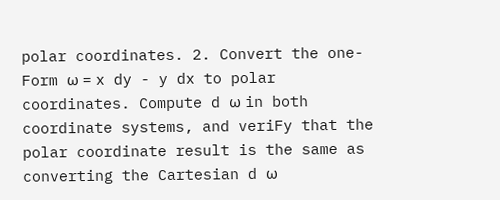polar coordinates. 2. Convert the one-Form ω = x dy - y dx to polar coordinates. Compute d ω in both coordinate systems, and veriFy that the polar coordinate result is the same as converting the Cartesian d ω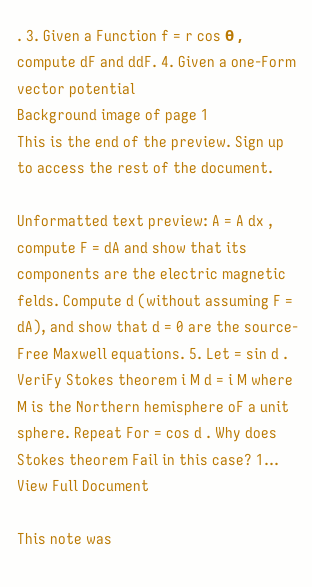. 3. Given a Function f = r cos θ , compute dF and ddF. 4. Given a one-Form vector potential
Background image of page 1
This is the end of the preview. Sign up to access the rest of the document.

Unformatted text preview: A = A dx , compute F = dA and show that its components are the electric magnetic felds. Compute d (without assuming F = dA), and show that d = 0 are the source-Free Maxwell equations. 5. Let = sin d . VeriFy Stokes theorem i M d = i M where M is the Northern hemisphere oF a unit sphere. Repeat For = cos d . Why does Stokes theorem Fail in this case? 1...
View Full Document

This note was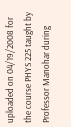uploaded on 04/19/2008 for the course PHYS 225 taught by Professor Manohar during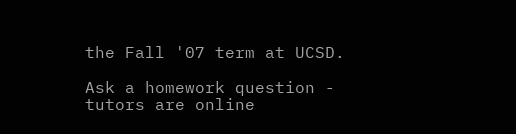the Fall '07 term at UCSD.

Ask a homework question - tutors are online